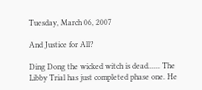Tuesday, March 06, 2007

And Justice for All?

Ding Dong the wicked witch is dead...... The Libby Trial has just completed phase one. He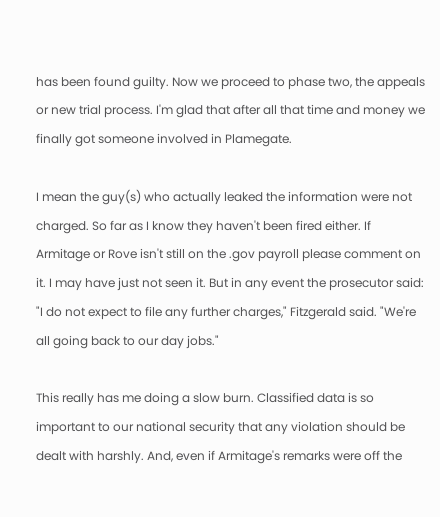has been found guilty. Now we proceed to phase two, the appeals or new trial process. I'm glad that after all that time and money we finally got someone involved in Plamegate.

I mean the guy(s) who actually leaked the information were not charged. So far as I know they haven't been fired either. If Armitage or Rove isn't still on the .gov payroll please comment on it. I may have just not seen it. But in any event the prosecutor said:
"I do not expect to file any further charges," Fitzgerald said. "We're all going back to our day jobs."

This really has me doing a slow burn. Classified data is so important to our national security that any violation should be dealt with harshly. And, even if Armitage's remarks were off the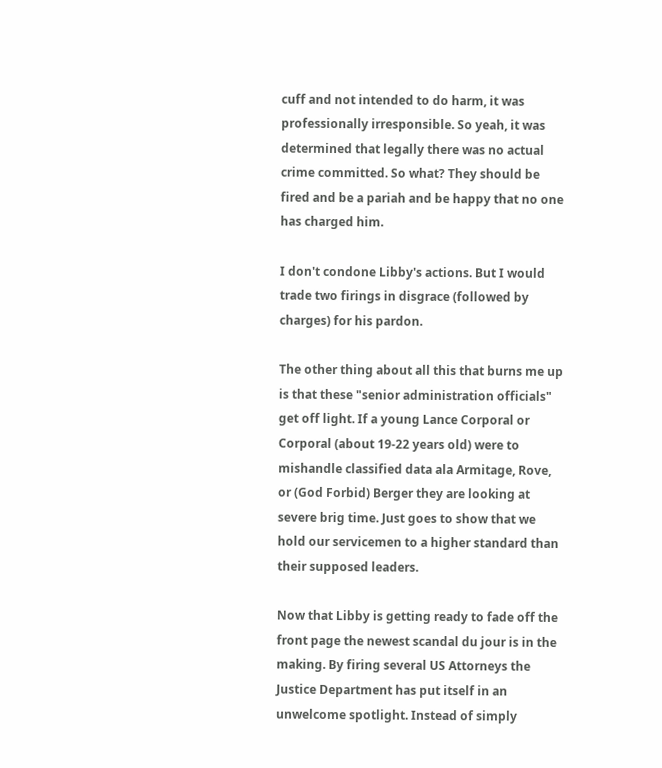cuff and not intended to do harm, it was professionally irresponsible. So yeah, it was determined that legally there was no actual crime committed. So what? They should be fired and be a pariah and be happy that no one has charged him.

I don't condone Libby's actions. But I would trade two firings in disgrace (followed by charges) for his pardon.

The other thing about all this that burns me up is that these "senior administration officials" get off light. If a young Lance Corporal or Corporal (about 19-22 years old) were to mishandle classified data ala Armitage, Rove, or (God Forbid) Berger they are looking at severe brig time. Just goes to show that we hold our servicemen to a higher standard than their supposed leaders.

Now that Libby is getting ready to fade off the front page the newest scandal du jour is in the making. By firing several US Attorneys the Justice Department has put itself in an unwelcome spotlight. Instead of simply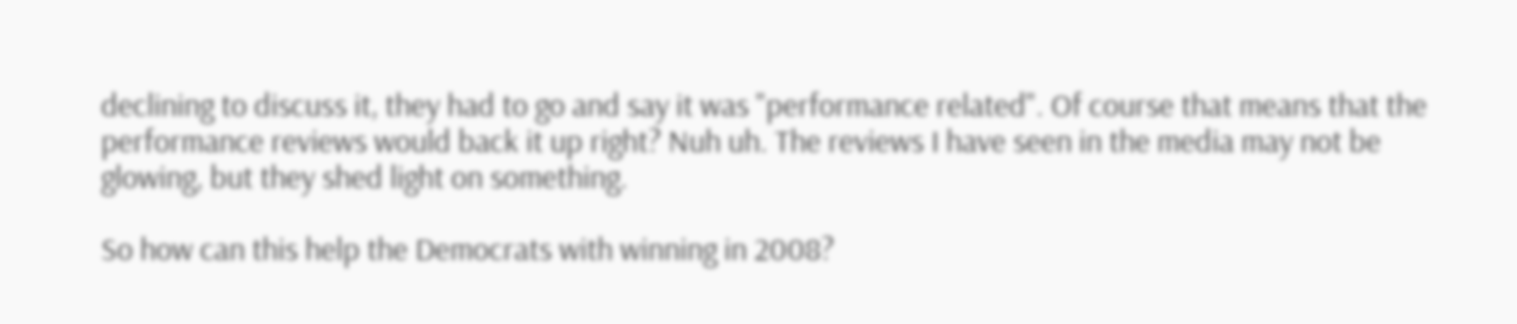declining to discuss it, they had to go and say it was "performance related". Of course that means that the performance reviews would back it up right? Nuh uh. The reviews I have seen in the media may not be glowing, but they shed light on something.

So how can this help the Democrats with winning in 2008?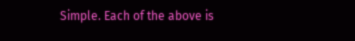Simple. Each of the above is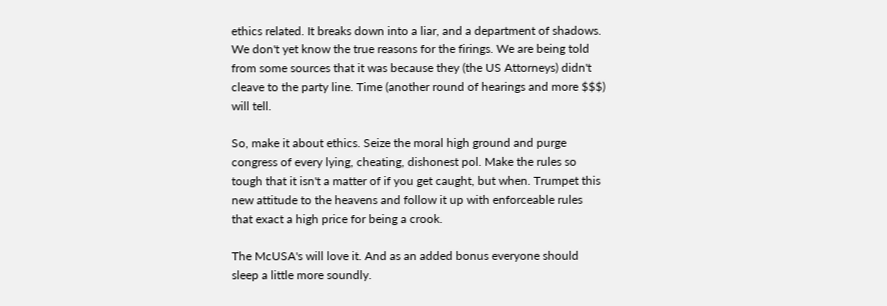ethics related. It breaks down into a liar, and a department of shadows. We don't yet know the true reasons for the firings. We are being told from some sources that it was because they (the US Attorneys) didn't cleave to the party line. Time (another round of hearings and more $$$) will tell.

So, make it about ethics. Seize the moral high ground and purge congress of every lying, cheating, dishonest pol. Make the rules so tough that it isn't a matter of if you get caught, but when. Trumpet this new attitude to the heavens and follow it up with enforceable rules that exact a high price for being a crook.

The McUSA's will love it. And as an added bonus everyone should sleep a little more soundly.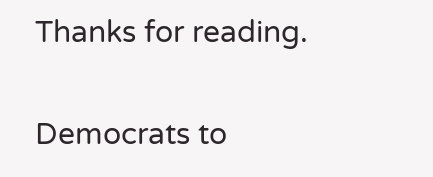Thanks for reading.

Democrats to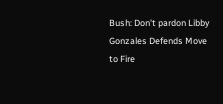Bush: Don't pardon Libby
Gonzales Defends Move to Fire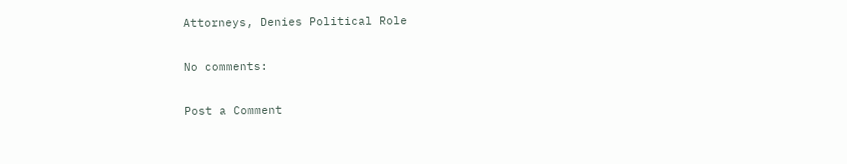Attorneys, Denies Political Role

No comments:

Post a Comment